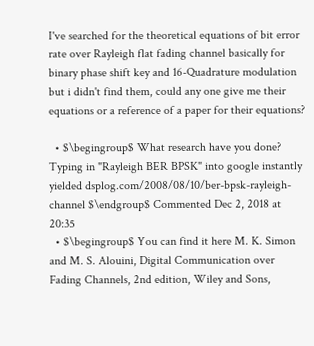I've searched for the theoretical equations of bit error rate over Rayleigh flat fading channel basically for binary phase shift key and 16-Quadrature modulation but i didn't find them, could any one give me their equations or a reference of a paper for their equations?

  • $\begingroup$ What research have you done? Typing in "Rayleigh BER BPSK" into google instantly yielded dsplog.com/2008/08/10/ber-bpsk-rayleigh-channel $\endgroup$ Commented Dec 2, 2018 at 20:35
  • $\begingroup$ You can find it here M. K. Simon and M. S. Alouini, Digital Communication over Fading Channels, 2nd edition, Wiley and Sons,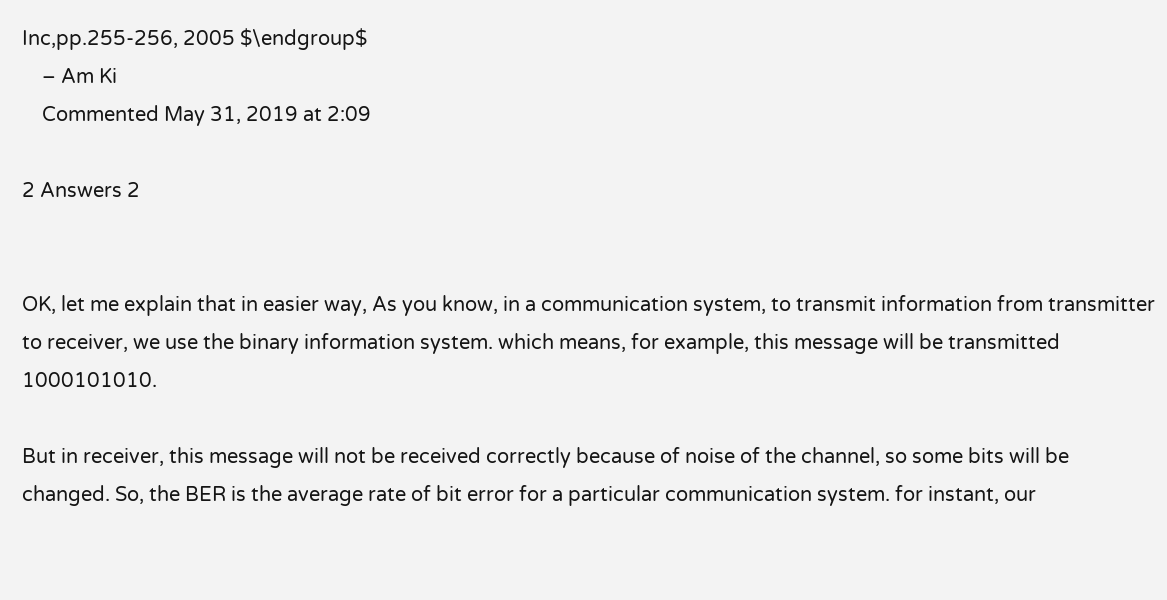Inc,pp.255-256, 2005 $\endgroup$
    – Am Ki
    Commented May 31, 2019 at 2:09

2 Answers 2


OK, let me explain that in easier way, As you know, in a communication system, to transmit information from transmitter to receiver, we use the binary information system. which means, for example, this message will be transmitted 1000101010.

But in receiver, this message will not be received correctly because of noise of the channel, so some bits will be changed. So, the BER is the average rate of bit error for a particular communication system. for instant, our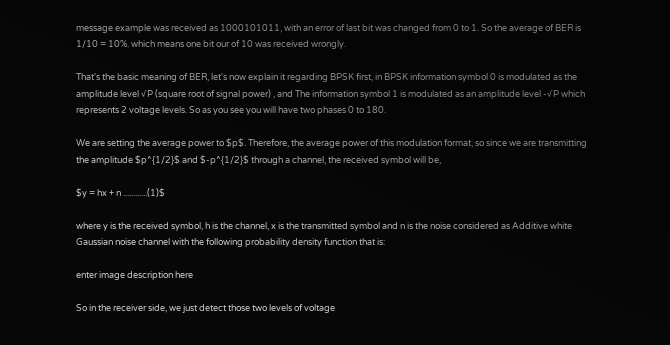message example was received as 1000101011, with an error of last bit was changed from 0 to 1. So the average of BER is 1/10 = 10%. which means one bit our of 10 was received wrongly.

That's the basic meaning of BER, let's now explain it regarding BPSK first, in BPSK information symbol 0 is modulated as the amplitude level √P (square root of signal power) , and The information symbol 1 is modulated as an amplitude level -√P which represents 2 voltage levels. So as you see you will have two phases 0 to 180.

We are setting the average power to $p$. Therefore, the average power of this modulation format, so since we are transmitting the amplitude $p^{1/2}$ and $-p^{1/2}$ through a channel, the received symbol will be,

$y = hx + n ............(1)$

where y is the received symbol, h is the channel, x is the transmitted symbol and n is the noise considered as Additive white Gaussian noise channel with the following probability density function that is:

enter image description here

So in the receiver side, we just detect those two levels of voltage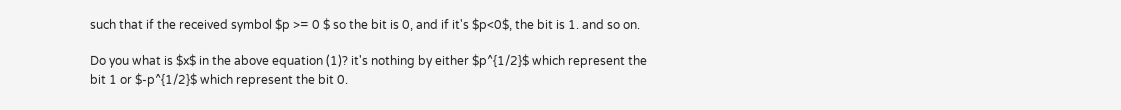such that if the received symbol $p >= 0 $ so the bit is 0, and if it's $p<0$, the bit is 1. and so on.

Do you what is $x$ in the above equation (1)? it's nothing by either $p^{1/2}$ which represent the bit 1 or $-p^{1/2}$ which represent the bit 0.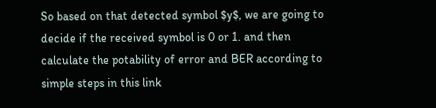So based on that detected symbol $y$, we are going to decide if the received symbol is 0 or 1. and then calculate the potability of error and BER according to simple steps in this link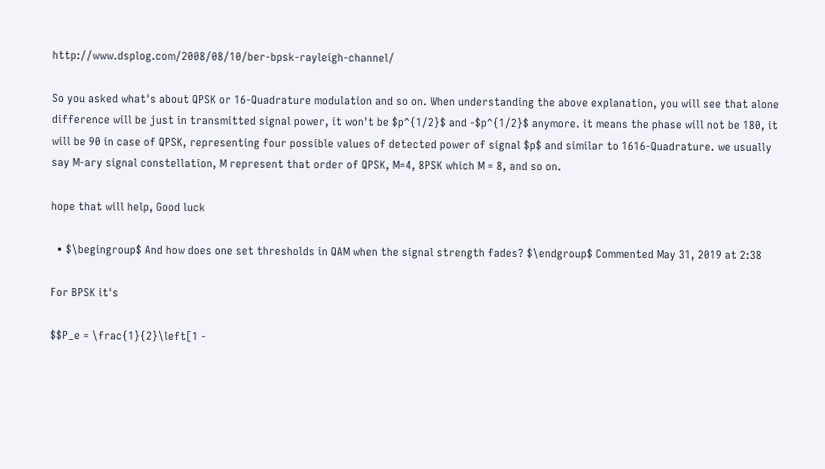http://www.dsplog.com/2008/08/10/ber-bpsk-rayleigh-channel/

So you asked what's about QPSK or 16-Quadrature modulation and so on. When understanding the above explanation, you will see that alone difference will be just in transmitted signal power, it won't be $p^{1/2}$ and -$p^{1/2}$ anymore. it means the phase will not be 180, it will be 90 in case of QPSK, representing four possible values of detected power of signal $p$ and similar to 1616-Quadrature. we usually say M-ary signal constellation, M represent that order of QPSK, M=4, 8PSK which M = 8, and so on.

hope that will help, Good luck

  • $\begingroup$ And how does one set thresholds in QAM when the signal strength fades? $\endgroup$ Commented May 31, 2019 at 2:38

For BPSK it's

$$P_e = \frac{1}{2}\left[1 -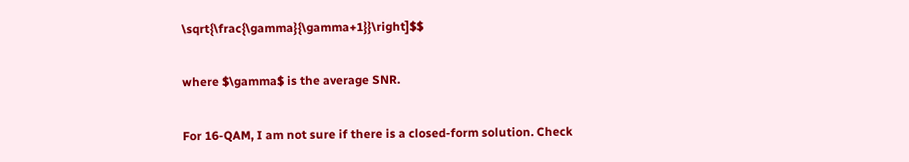\sqrt{\frac{\gamma}{\gamma+1}}\right]$$

where $\gamma$ is the average SNR.

For 16-QAM, I am not sure if there is a closed-form solution. Check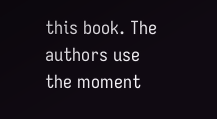this book. The authors use the moment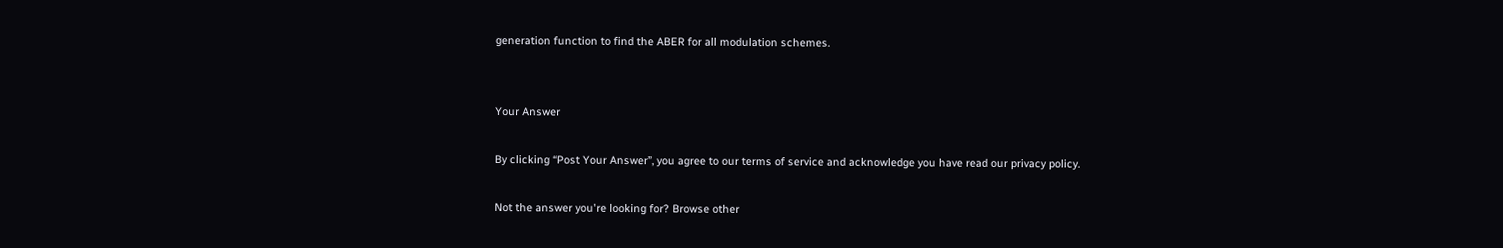generation function to find the ABER for all modulation schemes.


Your Answer

By clicking “Post Your Answer”, you agree to our terms of service and acknowledge you have read our privacy policy.

Not the answer you're looking for? Browse other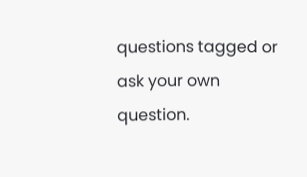questions tagged or ask your own question.